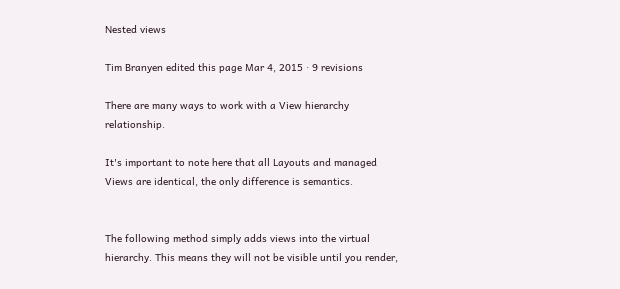Nested views

Tim Branyen edited this page Mar 4, 2015 · 9 revisions

There are many ways to work with a View hierarchy relationship.

It's important to note here that all Layouts and managed Views are identical, the only difference is semantics.


The following method simply adds views into the virtual hierarchy. This means they will not be visible until you render,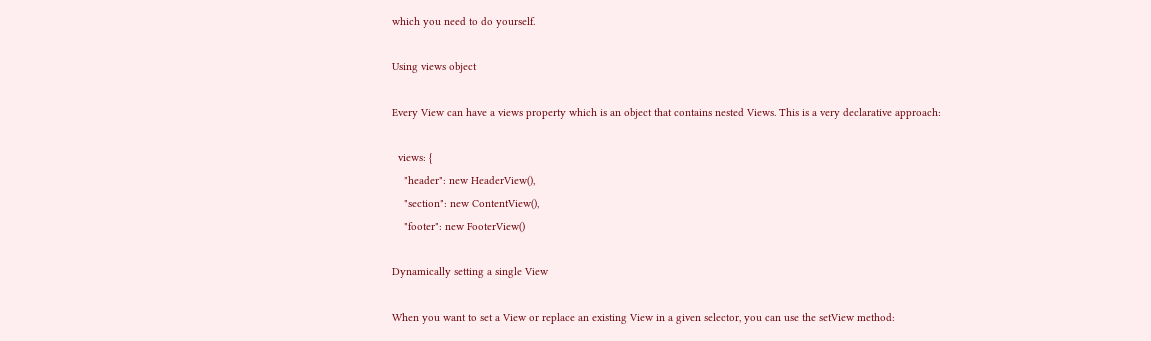which you need to do yourself.

Using views object

Every View can have a views property which is an object that contains nested Views. This is a very declarative approach:

  views: {
    "header": new HeaderView(),
    "section": new ContentView(),
    "footer": new FooterView()

Dynamically setting a single View

When you want to set a View or replace an existing View in a given selector, you can use the setView method: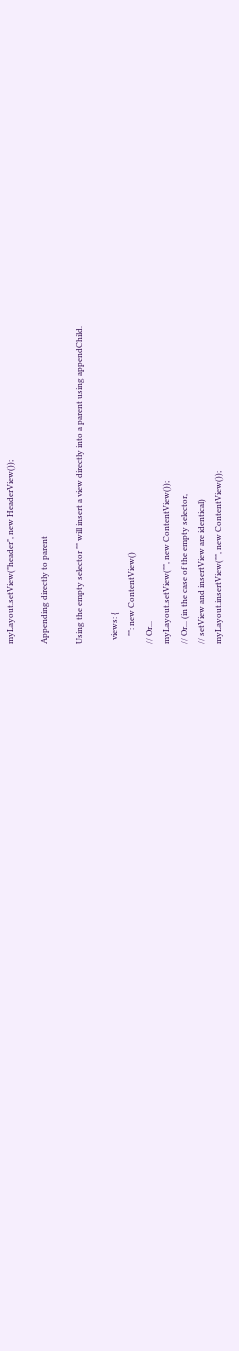myLayout.setView("header", new HeaderView());

Appending directly to parent

Using the empty selector "" will insert a view directly into a parent using appendChild.

  views: {
    "": new ContentView()
// Or...
myLayout.setView("", new ContentView());
// Or... (in the case of the empty selector,
// setView and insertView are identical)
myLayout.insertView("", new ContentView());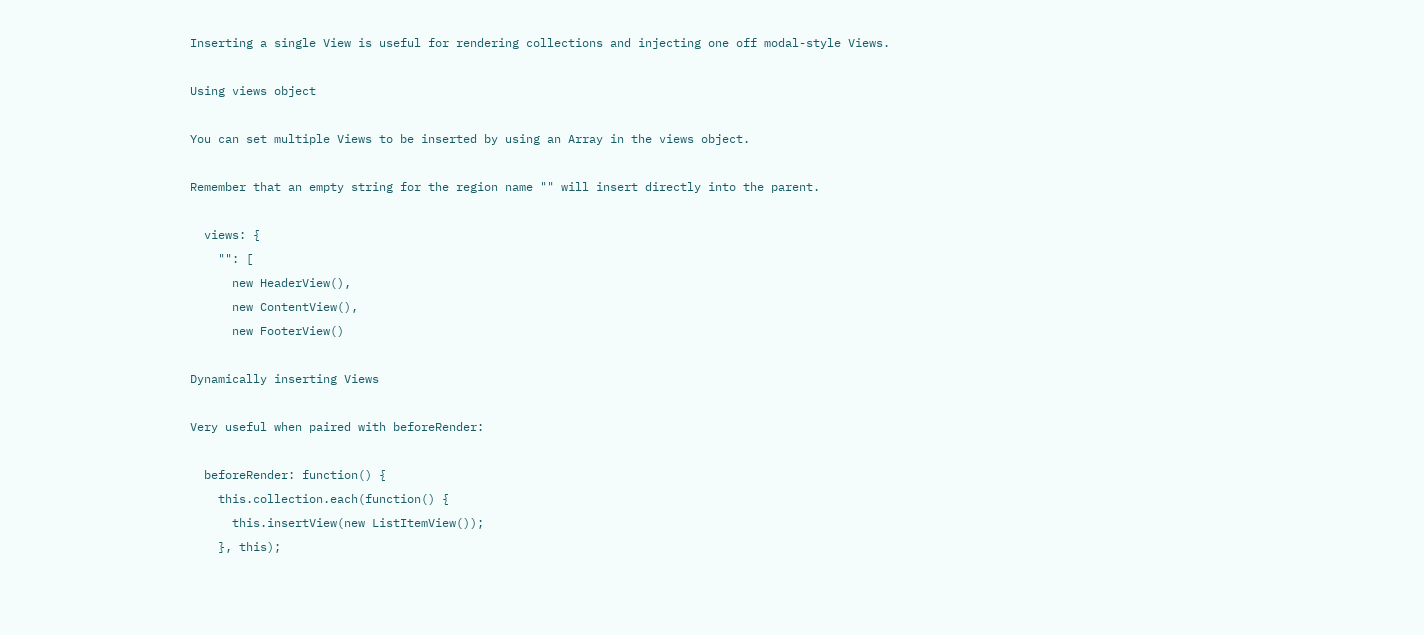Inserting a single View is useful for rendering collections and injecting one off modal-style Views.

Using views object

You can set multiple Views to be inserted by using an Array in the views object.

Remember that an empty string for the region name "" will insert directly into the parent.

  views: {
    "": [
      new HeaderView(),
      new ContentView(),
      new FooterView()

Dynamically inserting Views

Very useful when paired with beforeRender:

  beforeRender: function() {
    this.collection.each(function() {
      this.insertView(new ListItemView());
    }, this);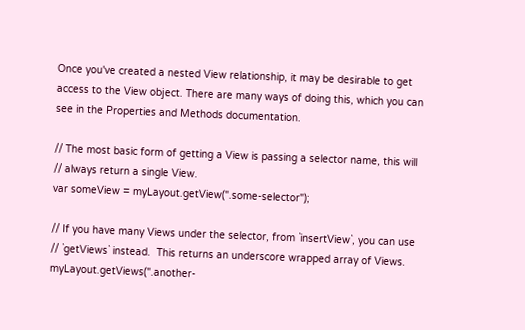Once you've created a nested View relationship, it may be desirable to get access to the View object. There are many ways of doing this, which you can see in the Properties and Methods documentation.

// The most basic form of getting a View is passing a selector name, this will
// always return a single View.
var someView = myLayout.getView(".some-selector");

// If you have many Views under the selector, from `insertView`, you can use
// `getViews` instead.  This returns an underscore wrapped array of Views.
myLayout.getViews(".another-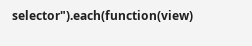selector").each(function(view)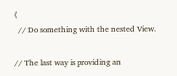{
  // Do something with the nested View.

// The last way is providing an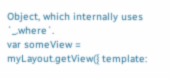Object, which internally uses `_.where`.
var someView = myLayout.getView({ template: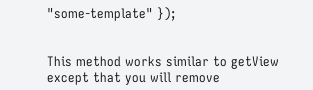"some-template" });


This method works similar to getView except that you will remove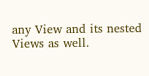any View and its nested Views as well.